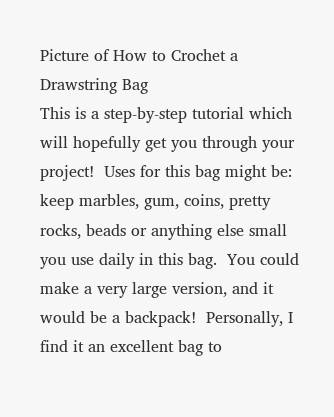Picture of How to Crochet a Drawstring Bag
This is a step-by-step tutorial which will hopefully get you through your project!  Uses for this bag might be: keep marbles, gum, coins, pretty rocks, beads or anything else small you use daily in this bag.  You could make a very large version, and it would be a backpack!  Personally, I find it an excellent bag to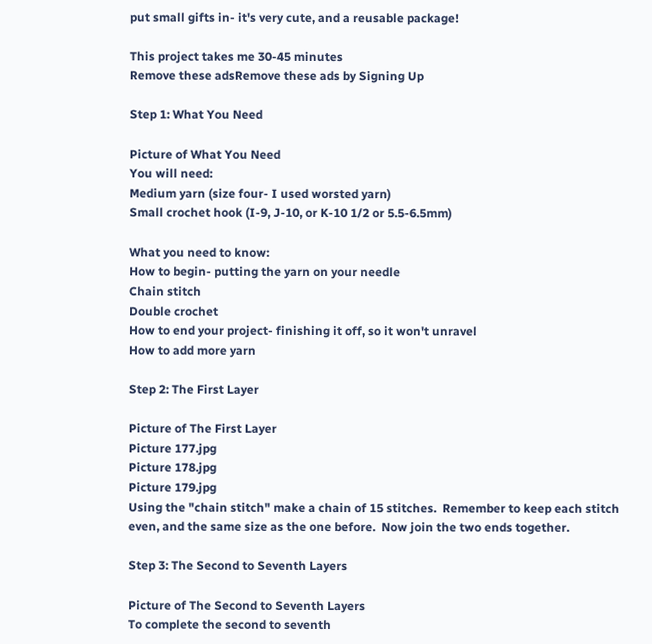put small gifts in- it's very cute, and a reusable package!

This project takes me 30-45 minutes
Remove these adsRemove these ads by Signing Up

Step 1: What You Need

Picture of What You Need
You will need:
Medium yarn (size four- I used worsted yarn)
Small crochet hook (I-9, J-10, or K-10 1/2 or 5.5-6.5mm)

What you need to know:
How to begin- putting the yarn on your needle
Chain stitch
Double crochet
How to end your project- finishing it off, so it won't unravel
How to add more yarn

Step 2: The First Layer

Picture of The First Layer
Picture 177.jpg
Picture 178.jpg
Picture 179.jpg
Using the "chain stitch" make a chain of 15 stitches.  Remember to keep each stitch even, and the same size as the one before.  Now join the two ends together.

Step 3: The Second to Seventh Layers

Picture of The Second to Seventh Layers
To complete the second to seventh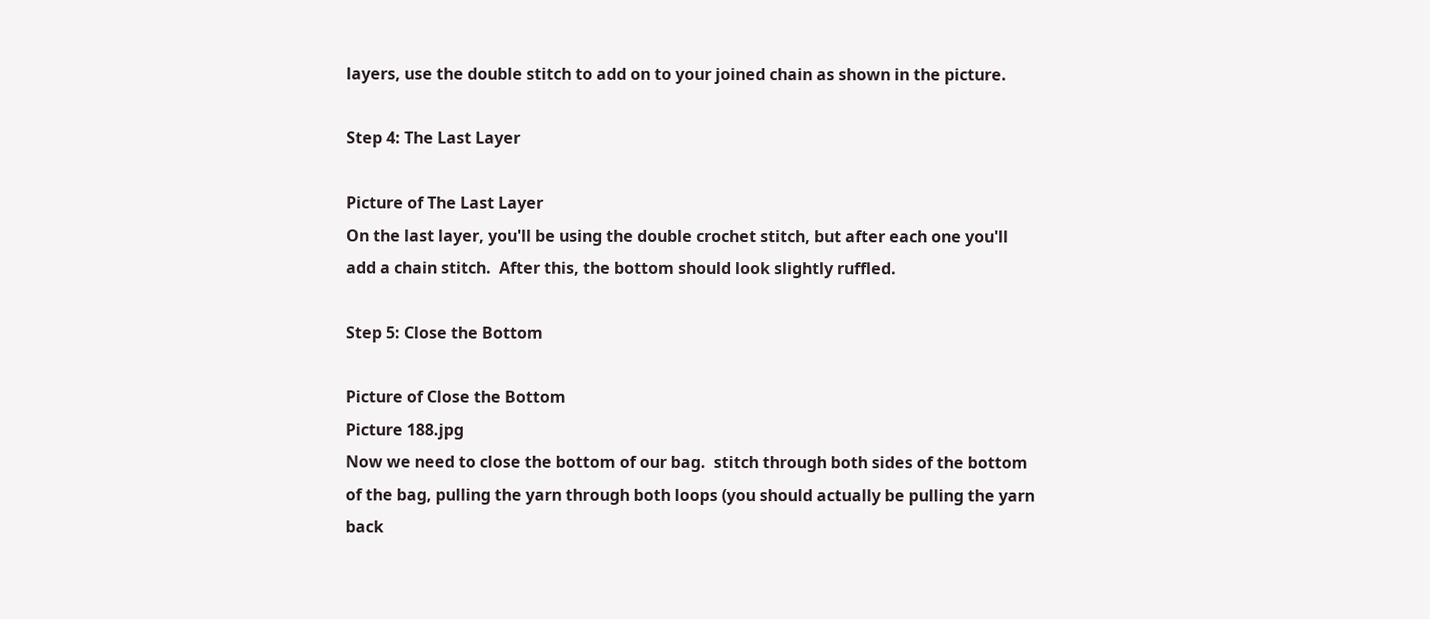layers, use the double stitch to add on to your joined chain as shown in the picture.

Step 4: The Last Layer

Picture of The Last Layer
On the last layer, you'll be using the double crochet stitch, but after each one you'll add a chain stitch.  After this, the bottom should look slightly ruffled.

Step 5: Close the Bottom

Picture of Close the Bottom
Picture 188.jpg
Now we need to close the bottom of our bag.  stitch through both sides of the bottom of the bag, pulling the yarn through both loops (you should actually be pulling the yarn back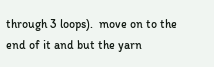through 3 loops).  move on to the end of it and but the yarn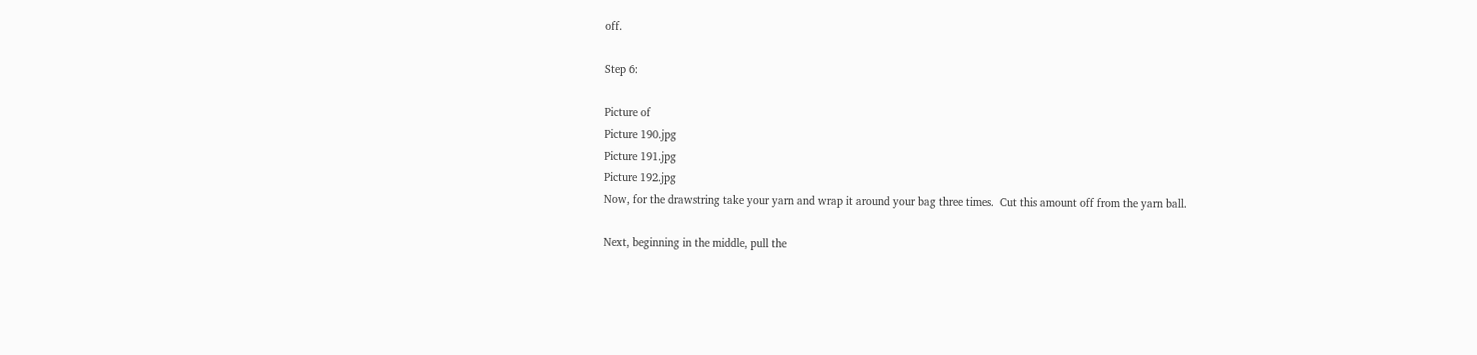off.

Step 6:

Picture of
Picture 190.jpg
Picture 191.jpg
Picture 192.jpg
Now, for the drawstring take your yarn and wrap it around your bag three times.  Cut this amount off from the yarn ball.

Next, beginning in the middle, pull the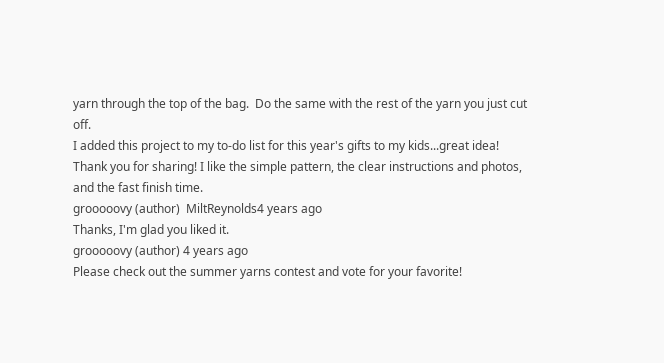yarn through the top of the bag.  Do the same with the rest of the yarn you just cut off.
I added this project to my to-do list for this year's gifts to my kids...great idea! Thank you for sharing! I like the simple pattern, the clear instructions and photos, and the fast finish time.
grooooovy (author)  MiltReynolds4 years ago
Thanks, I'm glad you liked it.
grooooovy (author) 4 years ago
Please check out the summer yarns contest and vote for your favorite!